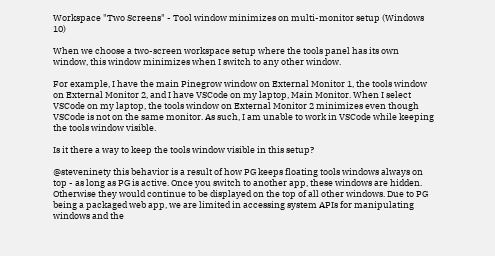Workspace "Two Screens" - Tool window minimizes on multi-monitor setup (Windows 10)

When we choose a two-screen workspace setup where the tools panel has its own window, this window minimizes when I switch to any other window.

For example, I have the main Pinegrow window on External Monitor 1, the tools window on External Monitor 2, and I have VSCode on my laptop, Main Monitor. When I select VSCode on my laptop, the tools window on External Monitor 2 minimizes even though VSCode is not on the same monitor. As such, I am unable to work in VSCode while keeping the tools window visible.

Is it there a way to keep the tools window visible in this setup?

@steveninety this behavior is a result of how PG keeps floating tools windows always on top - as long as PG is active. Once you switch to another app, these windows are hidden. Otherwise they would continue to be displayed on the top of all other windows. Due to PG being a packaged web app, we are limited in accessing system APIs for manipulating windows and the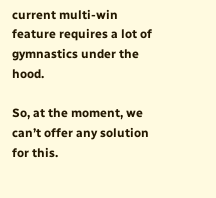current multi-win feature requires a lot of gymnastics under the hood.

So, at the moment, we can’t offer any solution for this.